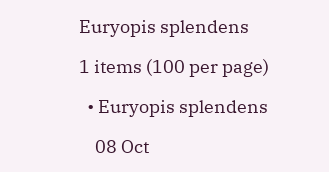Euryopis splendens

1 items (100 per page)

  • Euryopis splendens

    08 Oct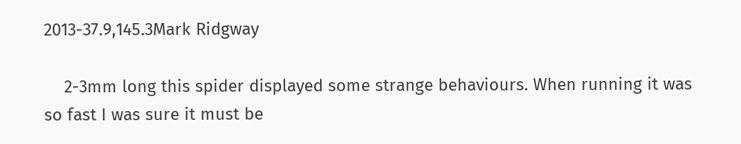2013-37.9,145.3Mark Ridgway

    2-3mm long this spider displayed some strange behaviours. When running it was so fast I was sure it must be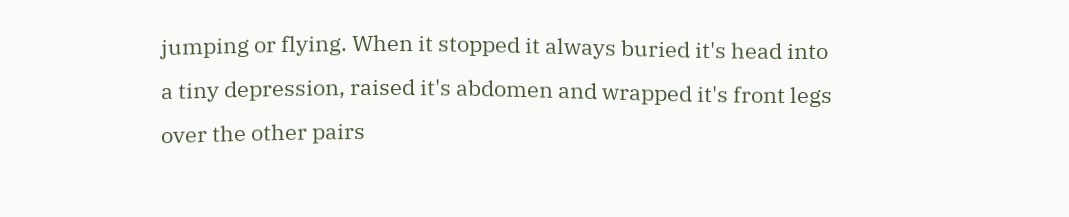jumping or flying. When it stopped it always buried it's head into a tiny depression, raised it's abdomen and wrapped it's front legs over the other pairs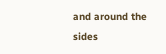and around the sides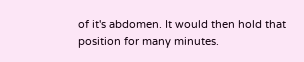of it's abdomen. It would then hold that position for many minutes.